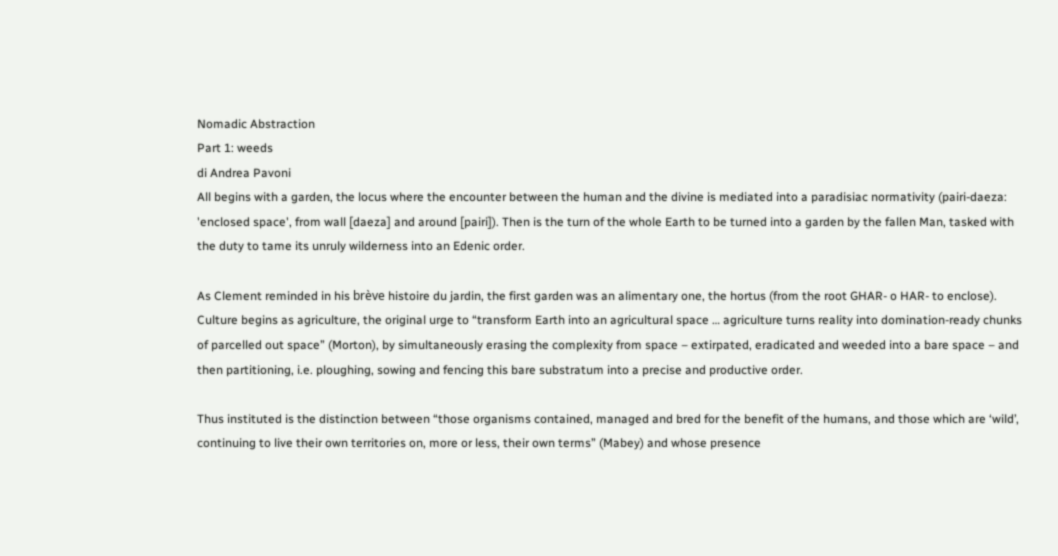Nomadic Abstraction
Part 1: weeds
di Andrea Pavoni
All begins with a garden, the locus where the encounter between the human and the divine is mediated into a paradisiac normativity (pairi-daeza: 'enclosed space', from wall [daeza] and around [pairi]). Then is the turn of the whole Earth to be turned into a garden by the fallen Man, tasked with the duty to tame its unruly wilderness into an Edenic order.

As Clement reminded in his brève histoire du jardin, the first garden was an alimentary one, the hortus (from the root GHAR- o HAR- to enclose). Culture begins as agriculture, the original urge to “transform Earth into an agricultural space … agriculture turns reality into domination-ready chunks of parcelled out space” (Morton), by simultaneously erasing the complexity from space – extirpated, eradicated and weeded into a bare space – and then partitioning, i.e. ploughing, sowing and fencing this bare substratum into a precise and productive order.

Thus instituted is the distinction between “those organisms contained, managed and bred for the benefit of the humans, and those which are ‘wild’, continuing to live their own territories on, more or less, their own terms” (Mabey) and whose presence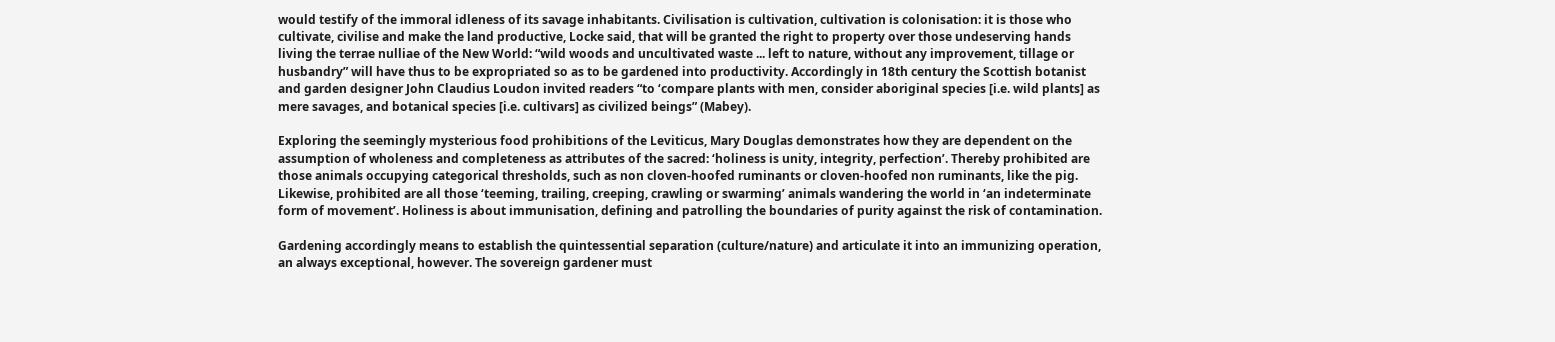would testify of the immoral idleness of its savage inhabitants. Civilisation is cultivation, cultivation is colonisation: it is those who cultivate, civilise and make the land productive, Locke said, that will be granted the right to property over those undeserving hands living the terrae nulliae of the New World: “wild woods and uncultivated waste ... left to nature, without any improvement, tillage or husbandry” will have thus to be expropriated so as to be gardened into productivity. Accordingly in 18th century the Scottish botanist and garden designer John Claudius Loudon invited readers “to ‘compare plants with men, consider aboriginal species [i.e. wild plants] as mere savages, and botanical species [i.e. cultivars] as civilized beings” (Mabey).

Exploring the seemingly mysterious food prohibitions of the Leviticus, Mary Douglas demonstrates how they are dependent on the assumption of wholeness and completeness as attributes of the sacred: ‘holiness is unity, integrity, perfection’. Thereby prohibited are those animals occupying categorical thresholds, such as non cloven-hoofed ruminants or cloven-hoofed non ruminants, like the pig. Likewise, prohibited are all those ‘teeming, trailing, creeping, crawling or swarming’ animals wandering the world in ‘an indeterminate form of movement’. Holiness is about immunisation, defining and patrolling the boundaries of purity against the risk of contamination.

Gardening accordingly means to establish the quintessential separation (culture/nature) and articulate it into an immunizing operation, an always exceptional, however. The sovereign gardener must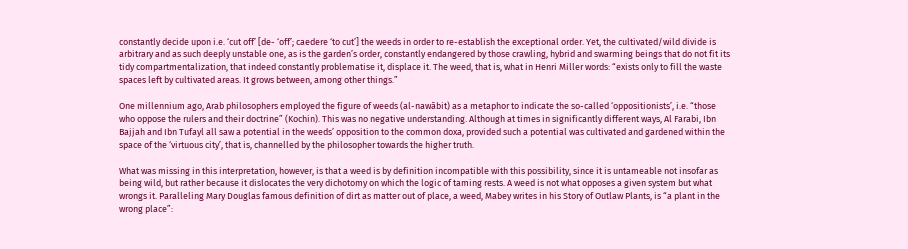constantly decide upon i.e. ‘cut off’ [de- ‘off’; caedere ‘to cut’] the weeds in order to re-establish the exceptional order. Yet, the cultivated/wild divide is arbitrary and as such deeply unstable one, as is the garden’s order, constantly endangered by those crawling, hybrid and swarming beings that do not fit its tidy compartmentalization, that indeed constantly problematise it, displace it. The weed, that is, what in Henri Miller words: “exists only to fill the waste spaces left by cultivated areas. It grows between, among other things.”

One millennium ago, Arab philosophers employed the figure of weeds (al-nawābit) as a metaphor to indicate the so-called ‘oppositionists’, i.e. “those who oppose the rulers and their doctrine” (Kochin). This was no negative understanding. Although at times in significantly different ways, Al Farabi, Ibn Bajjah and Ibn Tufayl all saw a potential in the weeds’ opposition to the common doxa, provided such a potential was cultivated and gardened within the space of the ‘virtuous city’, that is, channelled by the philosopher towards the higher truth.

What was missing in this interpretation, however, is that a weed is by definition incompatible with this possibility, since it is untameable not insofar as being wild, but rather because it dislocates the very dichotomy on which the logic of taming rests. A weed is not what opposes a given system but what wrongs it. Paralleling Mary Douglas famous definition of dirt as matter out of place, a weed, Mabey writes in his Story of Outlaw Plants, is “a plant in the wrong place”: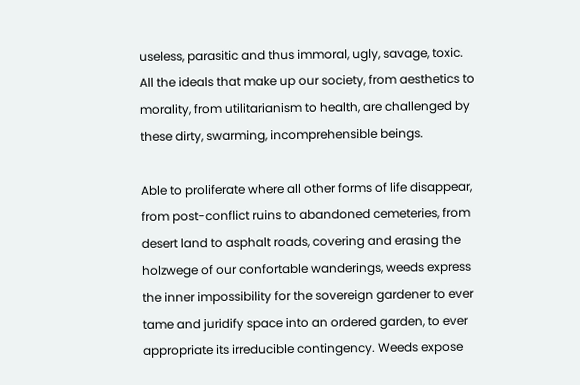useless, parasitic and thus immoral, ugly, savage, toxic. All the ideals that make up our society, from aesthetics to morality, from utilitarianism to health, are challenged by these dirty, swarming, incomprehensible beings.

Able to proliferate where all other forms of life disappear, from post-conflict ruins to abandoned cemeteries, from desert land to asphalt roads, covering and erasing the holzwege of our confortable wanderings, weeds express the inner impossibility for the sovereign gardener to ever tame and juridify space into an ordered garden, to ever appropriate its irreducible contingency. Weeds expose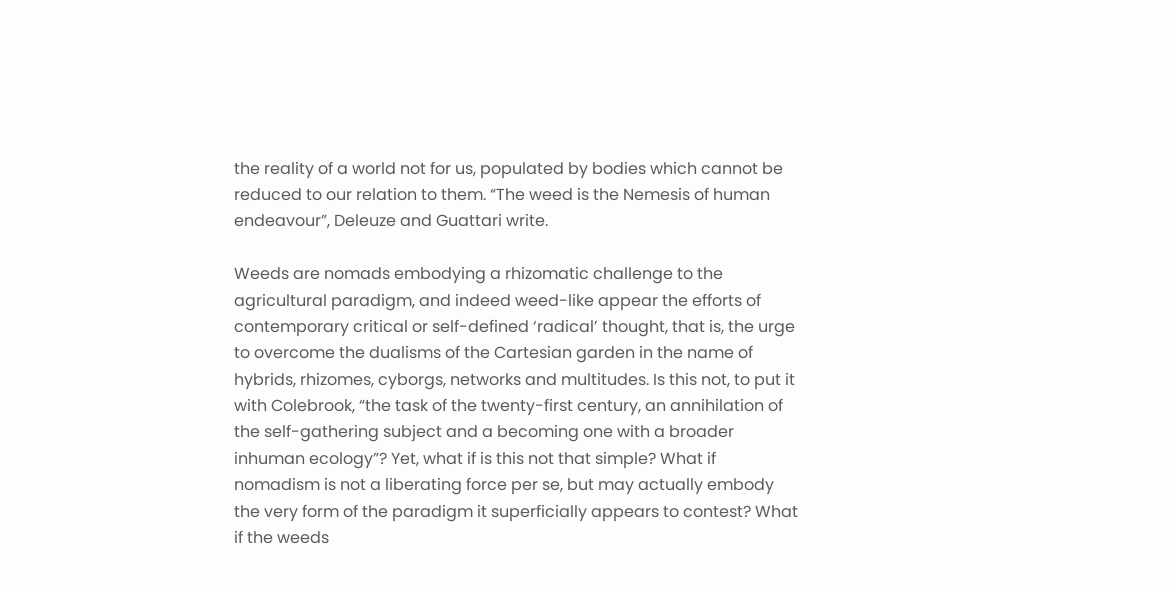the reality of a world not for us, populated by bodies which cannot be reduced to our relation to them. “The weed is the Nemesis of human endeavour”, Deleuze and Guattari write.

Weeds are nomads embodying a rhizomatic challenge to the agricultural paradigm, and indeed weed-like appear the efforts of contemporary critical or self-defined ‘radical’ thought, that is, the urge to overcome the dualisms of the Cartesian garden in the name of hybrids, rhizomes, cyborgs, networks and multitudes. Is this not, to put it with Colebrook, “the task of the twenty-first century, an annihilation of the self-gathering subject and a becoming one with a broader inhuman ecology”? Yet, what if is this not that simple? What if nomadism is not a liberating force per se, but may actually embody the very form of the paradigm it superficially appears to contest? What if the weeds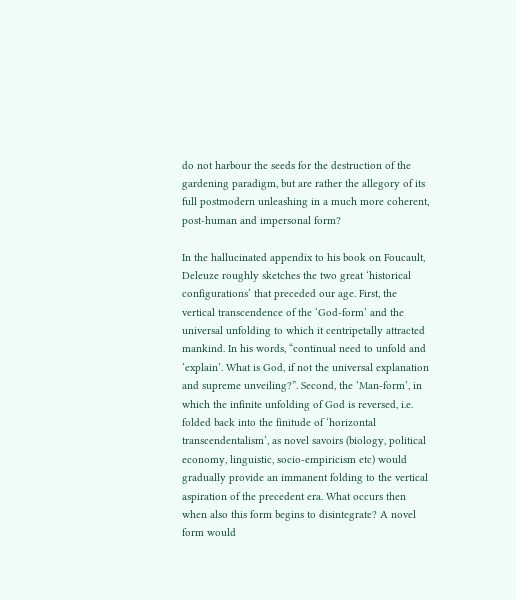do not harbour the seeds for the destruction of the gardening paradigm, but are rather the allegory of its full postmodern unleashing in a much more coherent, post-human and impersonal form?

In the hallucinated appendix to his book on Foucault, Deleuze roughly sketches the two great ‘historical configurations’ that preceded our age. First, the vertical transcendence of the ‘God-form’ and the universal unfolding to which it centripetally attracted mankind. In his words, “continual need to unfold and ‘explain’. What is God, if not the universal explanation and supreme unveiling?”. Second, the ‘Man-form’, in which the infinite unfolding of God is reversed, i.e. folded back into the finitude of ‘horizontal transcendentalism’, as novel savoirs (biology, political economy, linguistic, socio-empiricism etc) would gradually provide an immanent folding to the vertical aspiration of the precedent era. What occurs then when also this form begins to disintegrate? A novel form would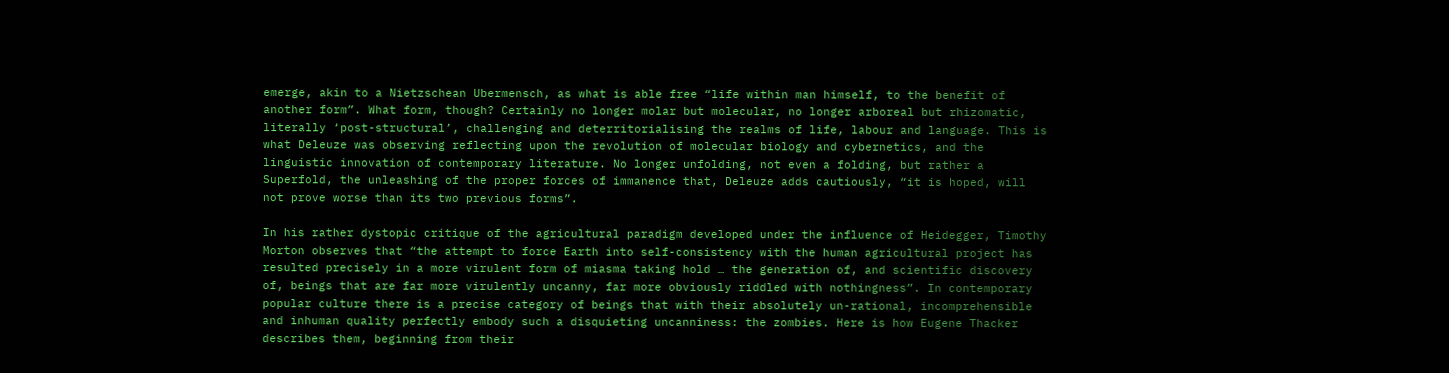emerge, akin to a Nietzschean Ubermensch, as what is able free “life within man himself, to the benefit of another form”. What form, though? Certainly no longer molar but molecular, no longer arboreal but rhizomatic, literally ‘post-structural’, challenging and deterritorialising the realms of life, labour and language. This is what Deleuze was observing reflecting upon the revolution of molecular biology and cybernetics, and the linguistic innovation of contemporary literature. No longer unfolding, not even a folding, but rather a Superfold, the unleashing of the proper forces of immanence that, Deleuze adds cautiously, “it is hoped, will not prove worse than its two previous forms”.

In his rather dystopic critique of the agricultural paradigm developed under the influence of Heidegger, Timothy Morton observes that “the attempt to force Earth into self-consistency with the human agricultural project has resulted precisely in a more virulent form of miasma taking hold … the generation of, and scientific discovery of, beings that are far more virulently uncanny, far more obviously riddled with nothingness”. In contemporary popular culture there is a precise category of beings that with their absolutely un-rational, incomprehensible and inhuman quality perfectly embody such a disquieting uncanniness: the zombies. Here is how Eugene Thacker describes them, beginning from their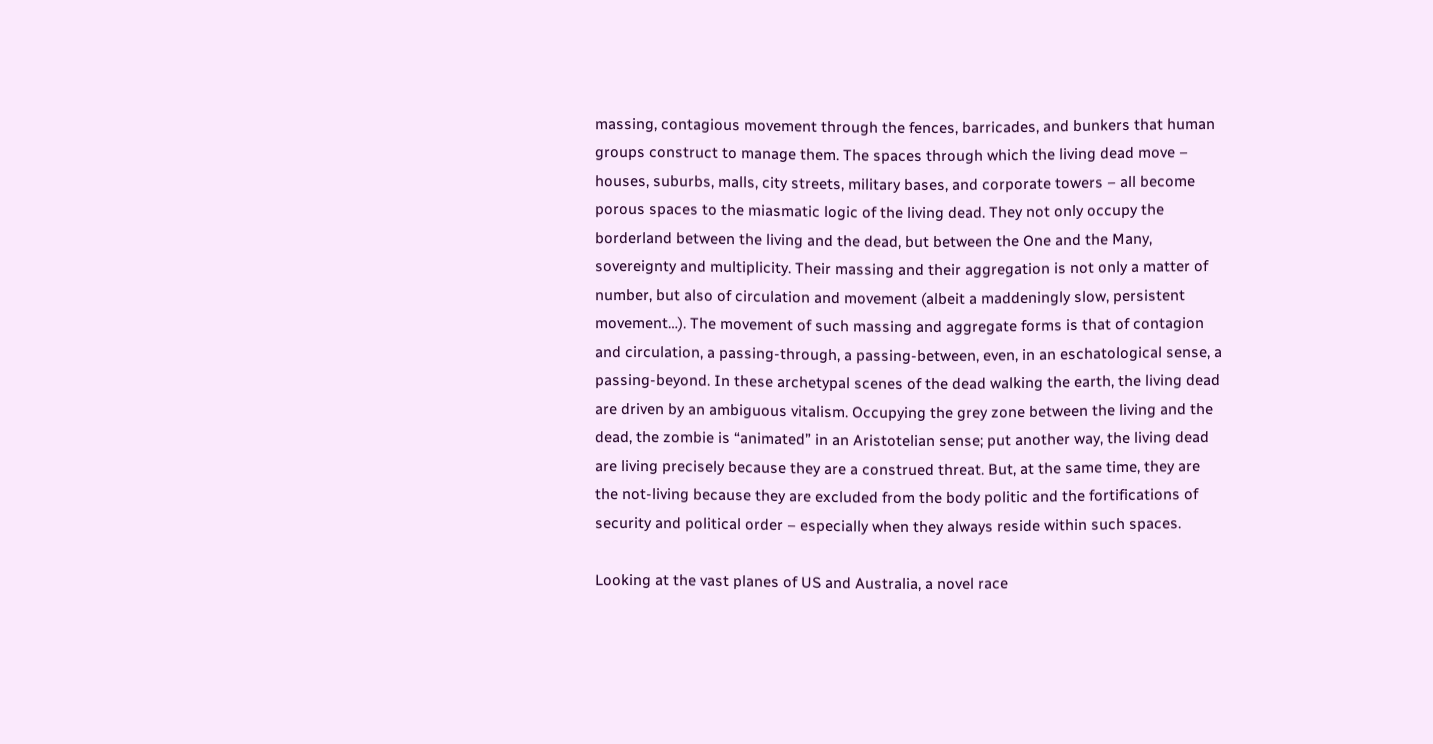massing, contagious movement through the fences, barricades, and bunkers that human groups construct to manage them. The spaces through which the living dead move – houses, suburbs, malls, city streets, military bases, and corporate towers – all become porous spaces to the miasmatic logic of the living dead. They not only occupy the borderland between the living and the dead, but between the One and the Many, sovereignty and multiplicity. Their massing and their aggregation is not only a matter of number, but also of circulation and movement (albeit a maddeningly slow, persistent movement…). The movement of such massing and aggregate forms is that of contagion and circulation, a passing-through, a passing-between, even, in an eschatological sense, a passing-beyond. In these archetypal scenes of the dead walking the earth, the living dead are driven by an ambiguous vitalism. Occupying the grey zone between the living and the dead, the zombie is “animated” in an Aristotelian sense; put another way, the living dead are living precisely because they are a construed threat. But, at the same time, they are the not-living because they are excluded from the body politic and the fortifications of security and political order – especially when they always reside within such spaces.

Looking at the vast planes of US and Australia, a novel race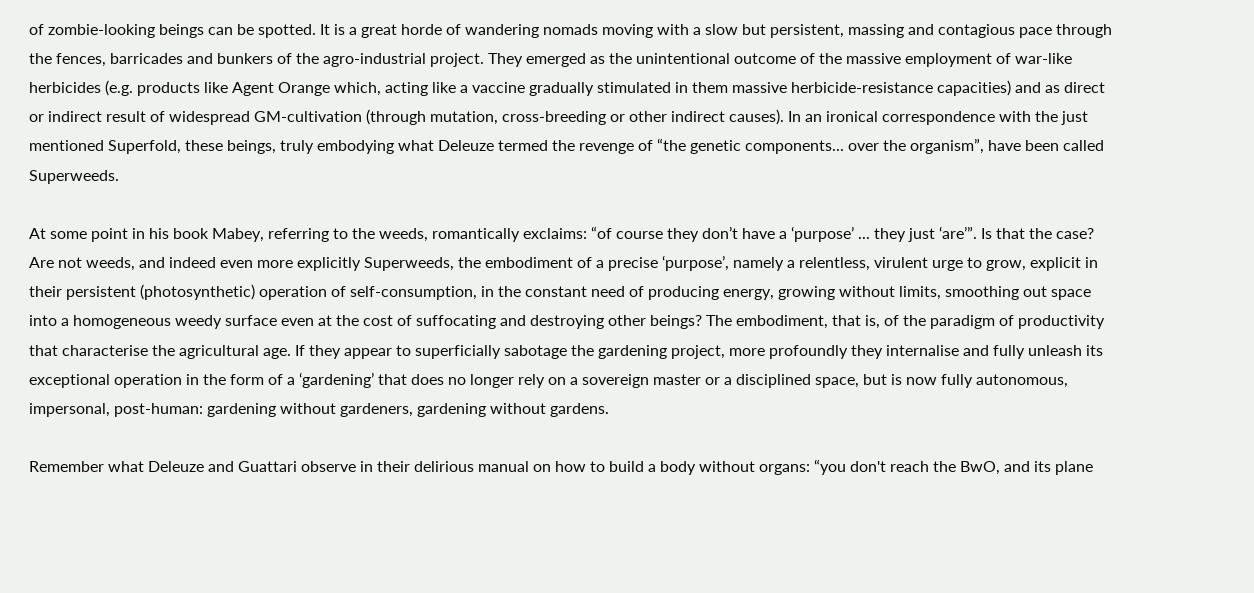of zombie-looking beings can be spotted. It is a great horde of wandering nomads moving with a slow but persistent, massing and contagious pace through the fences, barricades and bunkers of the agro-industrial project. They emerged as the unintentional outcome of the massive employment of war-like herbicides (e.g. products like Agent Orange which, acting like a vaccine gradually stimulated in them massive herbicide-resistance capacities) and as direct or indirect result of widespread GM-cultivation (through mutation, cross-breeding or other indirect causes). In an ironical correspondence with the just mentioned Superfold, these beings, truly embodying what Deleuze termed the revenge of “the genetic components... over the organism”, have been called Superweeds.

At some point in his book Mabey, referring to the weeds, romantically exclaims: “of course they don’t have a ‘purpose’ ... they just ‘are’”. Is that the case? Are not weeds, and indeed even more explicitly Superweeds, the embodiment of a precise ‘purpose’, namely a relentless, virulent urge to grow, explicit in their persistent (photosynthetic) operation of self-consumption, in the constant need of producing energy, growing without limits, smoothing out space into a homogeneous weedy surface even at the cost of suffocating and destroying other beings? The embodiment, that is, of the paradigm of productivity that characterise the agricultural age. If they appear to superficially sabotage the gardening project, more profoundly they internalise and fully unleash its exceptional operation in the form of a ‘gardening’ that does no longer rely on a sovereign master or a disciplined space, but is now fully autonomous, impersonal, post-human: gardening without gardeners, gardening without gardens.

Remember what Deleuze and Guattari observe in their delirious manual on how to build a body without organs: “you don't reach the BwO, and its plane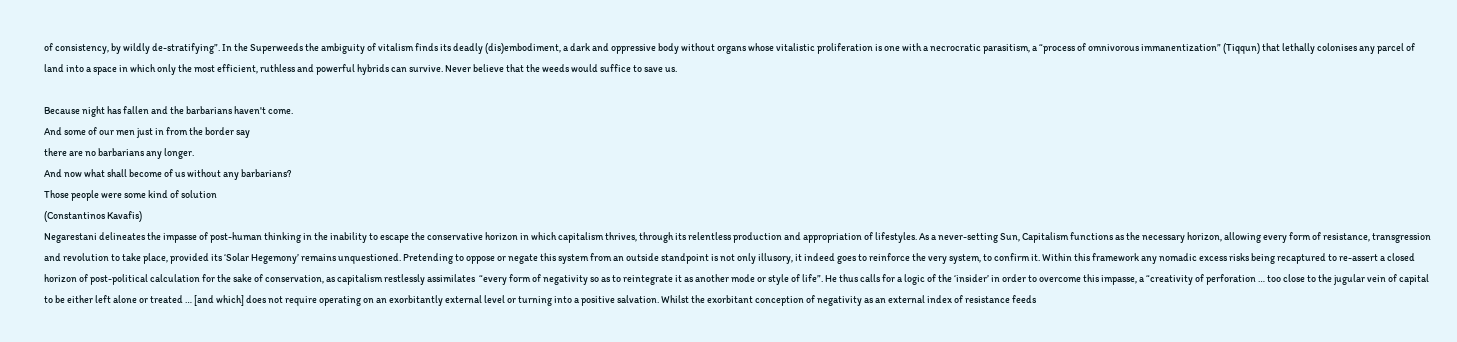of consistency, by wildly de-stratifying”. In the Superweeds the ambiguity of vitalism finds its deadly (dis)embodiment, a dark and oppressive body without organs whose vitalistic proliferation is one with a necrocratic parasitism, a “process of omnivorous immanentization” (Tiqqun) that lethally colonises any parcel of land into a space in which only the most efficient, ruthless and powerful hybrids can survive. Never believe that the weeds would suffice to save us.

Because night has fallen and the barbarians haven't come.
And some of our men just in from the border say
there are no barbarians any longer.
And now what shall become of us without any barbarians?
Those people were some kind of solution
(Constantinos Kavafis)
Negarestani delineates the impasse of post-human thinking in the inability to escape the conservative horizon in which capitalism thrives, through its relentless production and appropriation of lifestyles. As a never-setting Sun, Capitalism functions as the necessary horizon, allowing every form of resistance, transgression and revolution to take place, provided its ‘Solar Hegemony’ remains unquestioned. Pretending to oppose or negate this system from an outside standpoint is not only illusory, it indeed goes to reinforce the very system, to confirm it. Within this framework any nomadic excess risks being recaptured to re-assert a closed horizon of post-political calculation for the sake of conservation, as capitalism restlessly assimilates  “every form of negativity so as to reintegrate it as another mode or style of life”. He thus calls for a logic of the ‘insider’ in order to overcome this impasse, a “creativity of perforation … too close to the jugular vein of capital to be either left alone or treated … [and which] does not require operating on an exorbitantly external level or turning into a positive salvation. Whilst the exorbitant conception of negativity as an external index of resistance feeds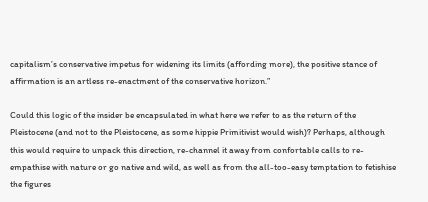capitalism’s conservative impetus for widening its limits (affording more), the positive stance of affirmation is an artless re-enactment of the conservative horizon.”

Could this logic of the insider be encapsulated in what here we refer to as the return of the Pleistocene (and not to the Pleistocene, as some hippie Primitivist would wish)? Perhaps, although this would require to unpack this direction, re-channel it away from confortable calls to re-empathise with nature or go native and wild, as well as from the all-too-easy temptation to fetishise the figures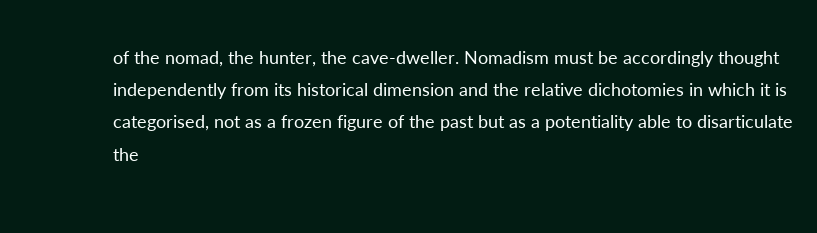of the nomad, the hunter, the cave-dweller. Nomadism must be accordingly thought independently from its historical dimension and the relative dichotomies in which it is categorised, not as a frozen figure of the past but as a potentiality able to disarticulate the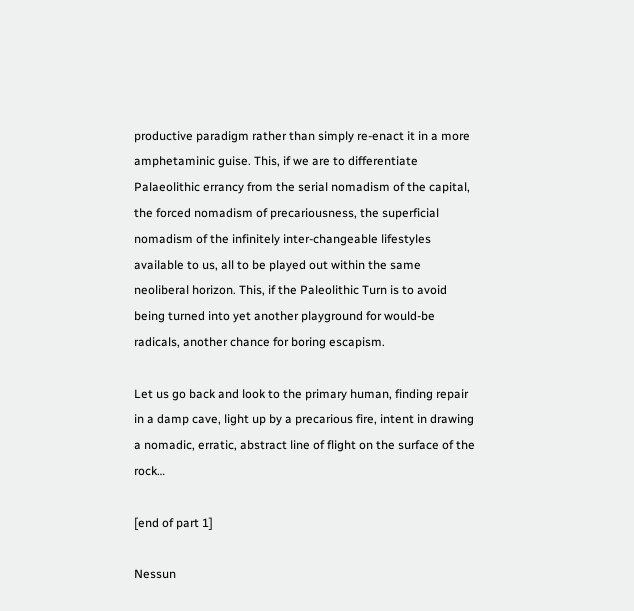productive paradigm rather than simply re-enact it in a more amphetaminic guise. This, if we are to differentiate Palaeolithic errancy from the serial nomadism of the capital, the forced nomadism of precariousness, the superficial nomadism of the infinitely inter-changeable lifestyles available to us, all to be played out within the same neoliberal horizon. This, if the Paleolithic Turn is to avoid being turned into yet another playground for would-be radicals, another chance for boring escapism.

Let us go back and look to the primary human, finding repair in a damp cave, light up by a precarious fire, intent in drawing a nomadic, erratic, abstract line of flight on the surface of the rock…

[end of part 1]

Nessun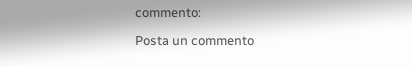commento:

Posta un commento